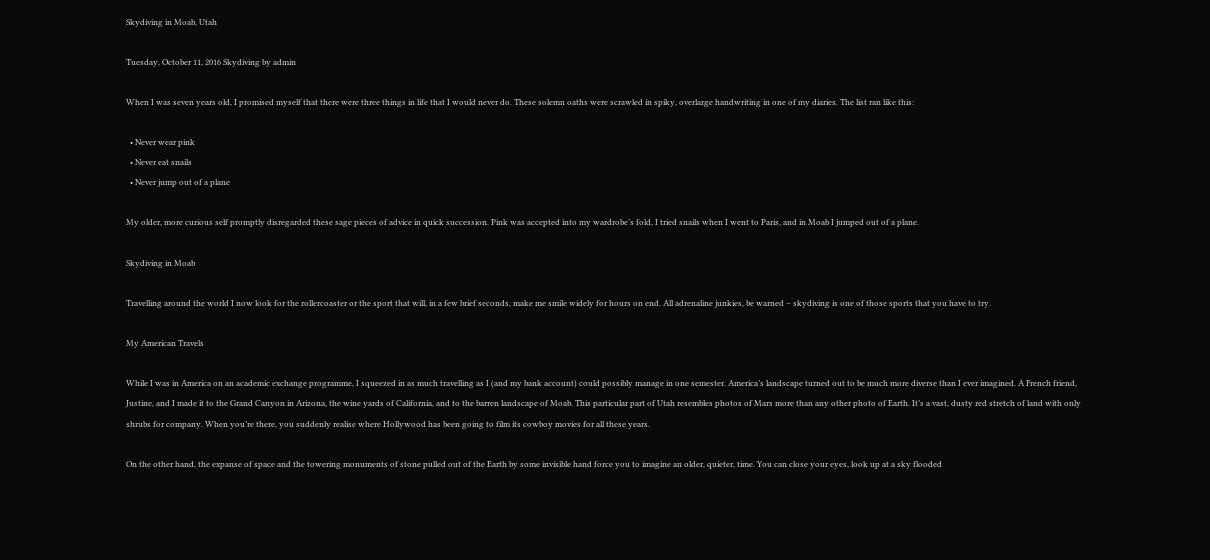Skydiving in Moab, Utah

Tuesday, October 11, 2016 Skydiving by admin

When I was seven years old, I promised myself that there were three things in life that I would never do. These solemn oaths were scrawled in spiky, overlarge handwriting in one of my diaries. The list ran like this:

  • Never wear pink
  • Never eat snails
  • Never jump out of a plane

My older, more curious self promptly disregarded these sage pieces of advice in quick succession. Pink was accepted into my wardrobe’s fold, I tried snails when I went to Paris, and in Moab I jumped out of a plane.

Skydiving in Moab

Travelling around the world I now look for the rollercoaster or the sport that will, in a few brief seconds, make me smile widely for hours on end. All adrenaline junkies, be warned – skydiving is one of those sports that you have to try.

My American Travels

While I was in America on an academic exchange programme, I squeezed in as much travelling as I (and my bank account) could possibly manage in one semester. America’s landscape turned out to be much more diverse than I ever imagined. A French friend, Justine, and I made it to the Grand Canyon in Arizona, the wine yards of California, and to the barren landscape of Moab. This particular part of Utah resembles photos of Mars more than any other photo of Earth. It’s a vast, dusty red stretch of land with only shrubs for company. When you’re there, you suddenly realise where Hollywood has been going to film its cowboy movies for all these years.

On the other hand, the expanse of space and the towering monuments of stone pulled out of the Earth by some invisible hand force you to imagine an older, quieter, time. You can close your eyes, look up at a sky flooded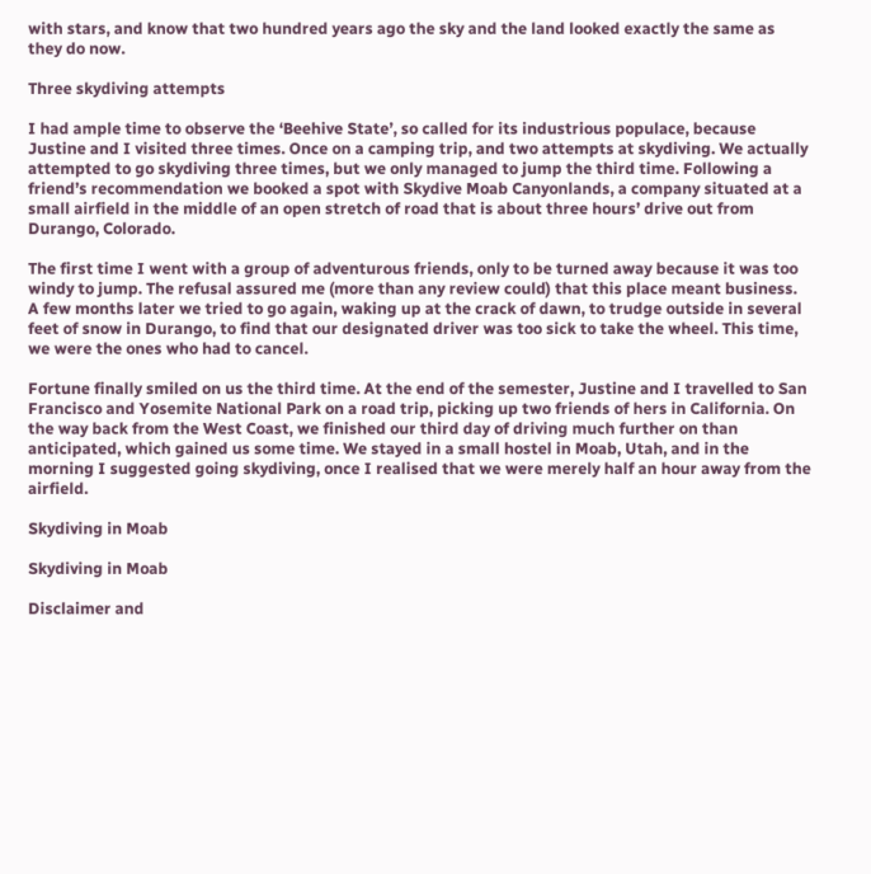with stars, and know that two hundred years ago the sky and the land looked exactly the same as they do now.

Three skydiving attempts

I had ample time to observe the ‘Beehive State’, so called for its industrious populace, because Justine and I visited three times. Once on a camping trip, and two attempts at skydiving. We actually attempted to go skydiving three times, but we only managed to jump the third time. Following a friend’s recommendation we booked a spot with Skydive Moab Canyonlands, a company situated at a small airfield in the middle of an open stretch of road that is about three hours’ drive out from Durango, Colorado.

The first time I went with a group of adventurous friends, only to be turned away because it was too windy to jump. The refusal assured me (more than any review could) that this place meant business. A few months later we tried to go again, waking up at the crack of dawn, to trudge outside in several feet of snow in Durango, to find that our designated driver was too sick to take the wheel. This time, we were the ones who had to cancel.

Fortune finally smiled on us the third time. At the end of the semester, Justine and I travelled to San Francisco and Yosemite National Park on a road trip, picking up two friends of hers in California. On the way back from the West Coast, we finished our third day of driving much further on than anticipated, which gained us some time. We stayed in a small hostel in Moab, Utah, and in the morning I suggested going skydiving, once I realised that we were merely half an hour away from the airfield.

Skydiving in Moab

Skydiving in Moab

Disclaimer and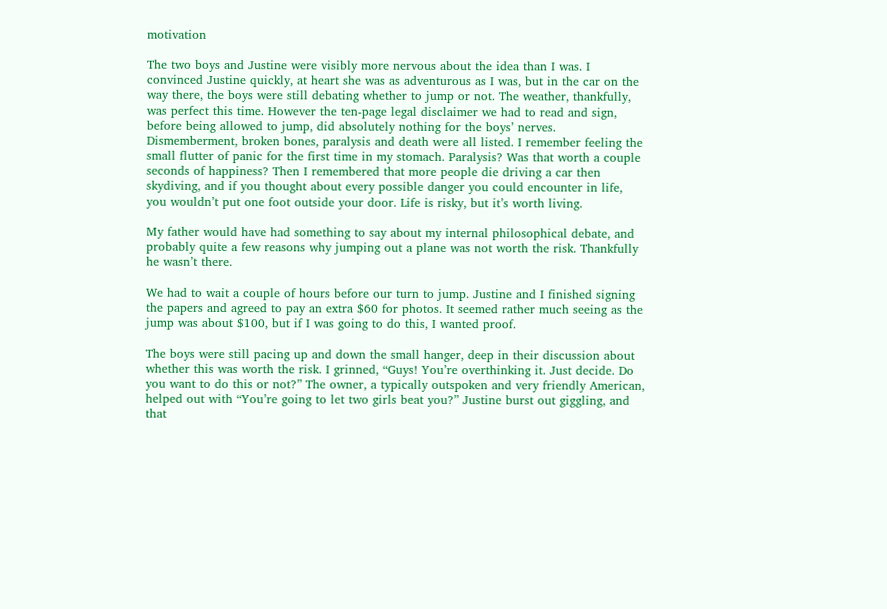motivation

The two boys and Justine were visibly more nervous about the idea than I was. I convinced Justine quickly, at heart she was as adventurous as I was, but in the car on the way there, the boys were still debating whether to jump or not. The weather, thankfully, was perfect this time. However the ten-page legal disclaimer we had to read and sign, before being allowed to jump, did absolutely nothing for the boys’ nerves. Dismemberment, broken bones, paralysis and death were all listed. I remember feeling the small flutter of panic for the first time in my stomach. Paralysis? Was that worth a couple seconds of happiness? Then I remembered that more people die driving a car then skydiving, and if you thought about every possible danger you could encounter in life, you wouldn’t put one foot outside your door. Life is risky, but it’s worth living.

My father would have had something to say about my internal philosophical debate, and probably quite a few reasons why jumping out a plane was not worth the risk. Thankfully he wasn’t there.

We had to wait a couple of hours before our turn to jump. Justine and I finished signing the papers and agreed to pay an extra $60 for photos. It seemed rather much seeing as the jump was about $100, but if I was going to do this, I wanted proof.

The boys were still pacing up and down the small hanger, deep in their discussion about whether this was worth the risk. I grinned, “Guys! You’re overthinking it. Just decide. Do you want to do this or not?” The owner, a typically outspoken and very friendly American, helped out with “You’re going to let two girls beat you?” Justine burst out giggling, and that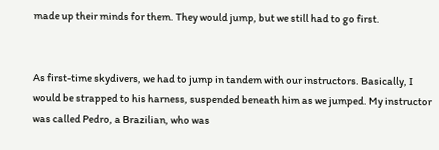made up their minds for them. They would jump, but we still had to go first.


As first-time skydivers, we had to jump in tandem with our instructors. Basically, I would be strapped to his harness, suspended beneath him as we jumped. My instructor was called Pedro, a Brazilian, who was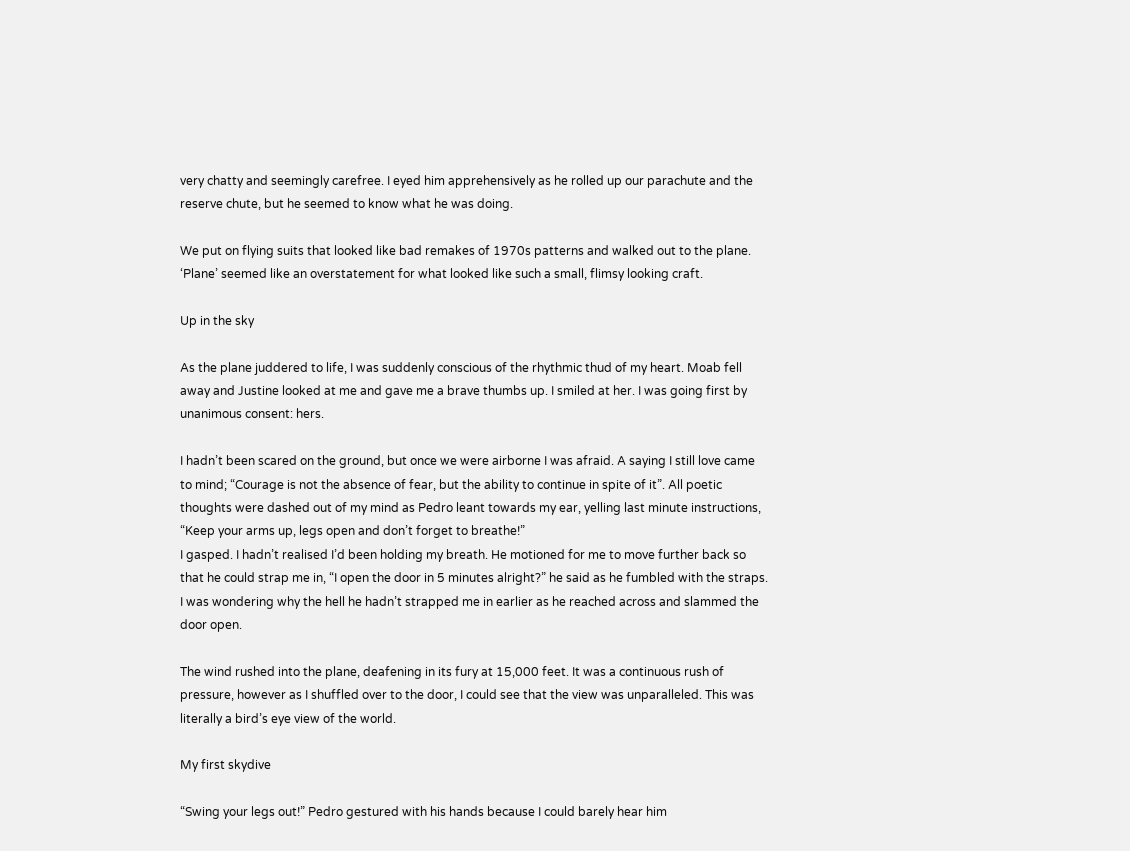very chatty and seemingly carefree. I eyed him apprehensively as he rolled up our parachute and the reserve chute, but he seemed to know what he was doing.

We put on flying suits that looked like bad remakes of 1970s patterns and walked out to the plane. ‘Plane’ seemed like an overstatement for what looked like such a small, flimsy looking craft.

Up in the sky

As the plane juddered to life, I was suddenly conscious of the rhythmic thud of my heart. Moab fell away and Justine looked at me and gave me a brave thumbs up. I smiled at her. I was going first by unanimous consent: hers.

I hadn’t been scared on the ground, but once we were airborne I was afraid. A saying I still love came to mind; “Courage is not the absence of fear, but the ability to continue in spite of it”. All poetic thoughts were dashed out of my mind as Pedro leant towards my ear, yelling last minute instructions, “Keep your arms up, legs open and don’t forget to breathe!”
I gasped. I hadn’t realised I’d been holding my breath. He motioned for me to move further back so that he could strap me in, “I open the door in 5 minutes alright?” he said as he fumbled with the straps. I was wondering why the hell he hadn’t strapped me in earlier as he reached across and slammed the door open.

The wind rushed into the plane, deafening in its fury at 15,000 feet. It was a continuous rush of pressure, however as I shuffled over to the door, I could see that the view was unparalleled. This was literally a bird’s eye view of the world.

My first skydive

“Swing your legs out!” Pedro gestured with his hands because I could barely hear him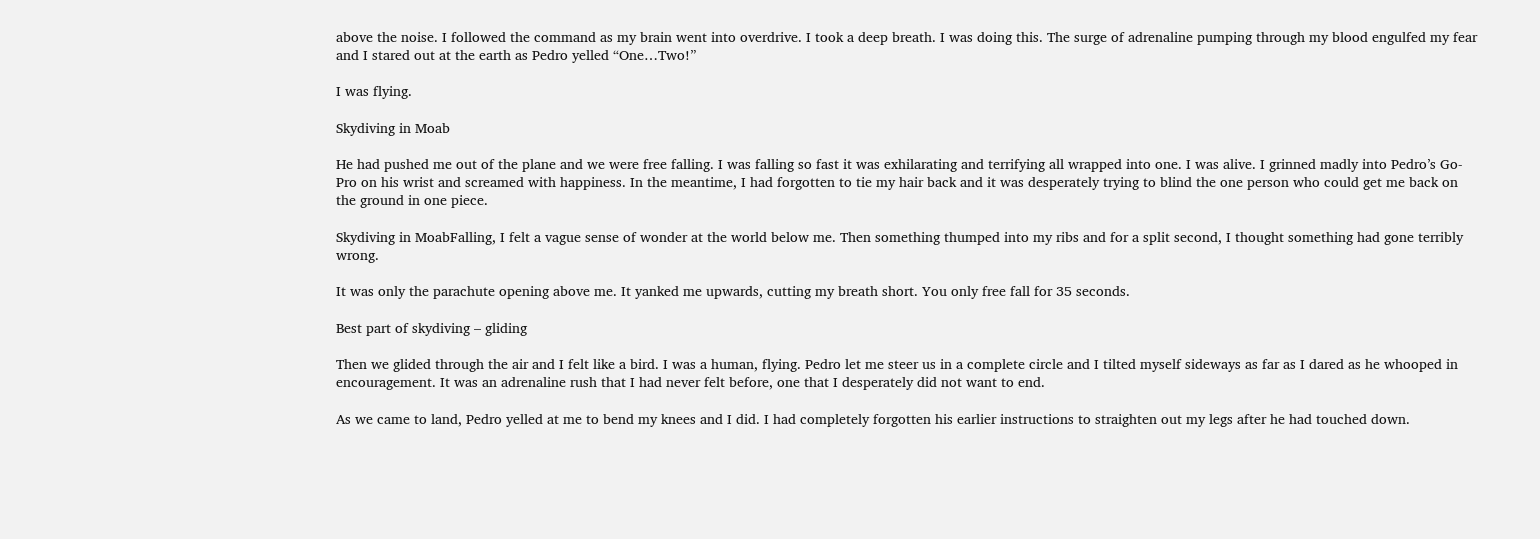above the noise. I followed the command as my brain went into overdrive. I took a deep breath. I was doing this. The surge of adrenaline pumping through my blood engulfed my fear and I stared out at the earth as Pedro yelled “One…Two!”

I was flying.

Skydiving in Moab

He had pushed me out of the plane and we were free falling. I was falling so fast it was exhilarating and terrifying all wrapped into one. I was alive. I grinned madly into Pedro’s Go-Pro on his wrist and screamed with happiness. In the meantime, I had forgotten to tie my hair back and it was desperately trying to blind the one person who could get me back on the ground in one piece.

Skydiving in MoabFalling, I felt a vague sense of wonder at the world below me. Then something thumped into my ribs and for a split second, I thought something had gone terribly wrong.

It was only the parachute opening above me. It yanked me upwards, cutting my breath short. You only free fall for 35 seconds.

Best part of skydiving – gliding

Then we glided through the air and I felt like a bird. I was a human, flying. Pedro let me steer us in a complete circle and I tilted myself sideways as far as I dared as he whooped in encouragement. It was an adrenaline rush that I had never felt before, one that I desperately did not want to end.

As we came to land, Pedro yelled at me to bend my knees and I did. I had completely forgotten his earlier instructions to straighten out my legs after he had touched down.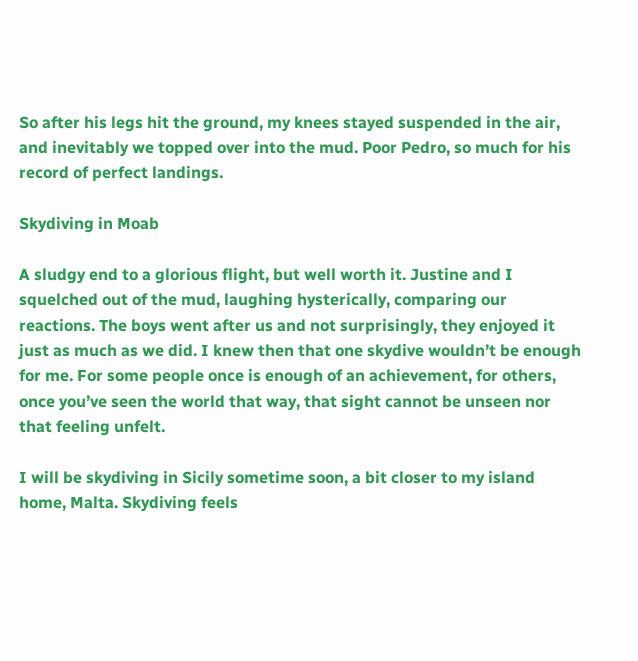So after his legs hit the ground, my knees stayed suspended in the air, and inevitably we topped over into the mud. Poor Pedro, so much for his record of perfect landings.

Skydiving in Moab

A sludgy end to a glorious flight, but well worth it. Justine and I squelched out of the mud, laughing hysterically, comparing our reactions. The boys went after us and not surprisingly, they enjoyed it just as much as we did. I knew then that one skydive wouldn’t be enough for me. For some people once is enough of an achievement, for others, once you’ve seen the world that way, that sight cannot be unseen nor that feeling unfelt.

I will be skydiving in Sicily sometime soon, a bit closer to my island home, Malta. Skydiving feels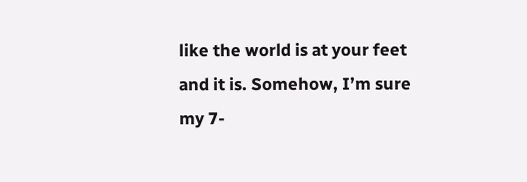like the world is at your feet and it is. Somehow, I’m sure my 7-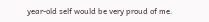year-old self would be very proud of me.